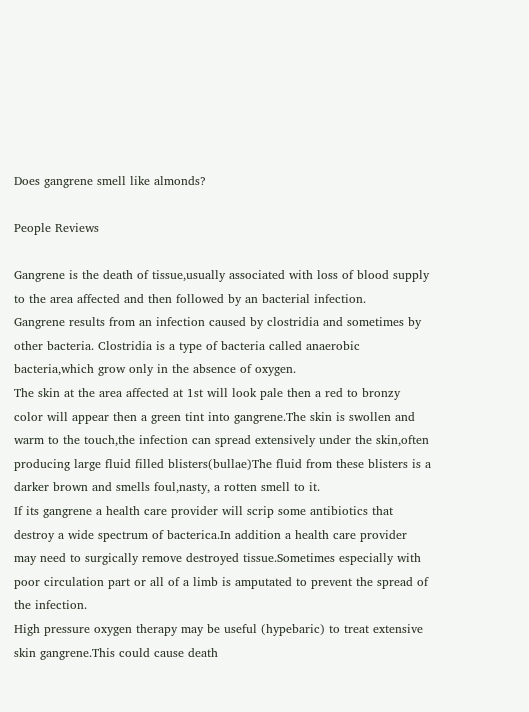Does gangrene smell like almonds?

People Reviews

Gangrene is the death of tissue,usually associated with loss of blood supply to the area affected and then followed by an bacterial infection.
Gangrene results from an infection caused by clostridia and sometimes by other bacteria. Clostridia is a type of bacteria called anaerobic bacteria,which grow only in the absence of oxygen.
The skin at the area affected at 1st will look pale then a red to bronzy color will appear then a green tint into gangrene.The skin is swollen and warm to the touch,the infection can spread extensively under the skin,often producing large fluid filled blisters(bullae)The fluid from these blisters is a darker brown and smells foul,nasty, a rotten smell to it.
If its gangrene a health care provider will scrip some antibiotics that destroy a wide spectrum of bacterica.In addition a health care provider may need to surgically remove destroyed tissue.Sometimes especially with poor circulation part or all of a limb is amputated to prevent the spread of the infection.
High pressure oxygen therapy may be useful (hypebaric) to treat extensive skin gangrene.This could cause death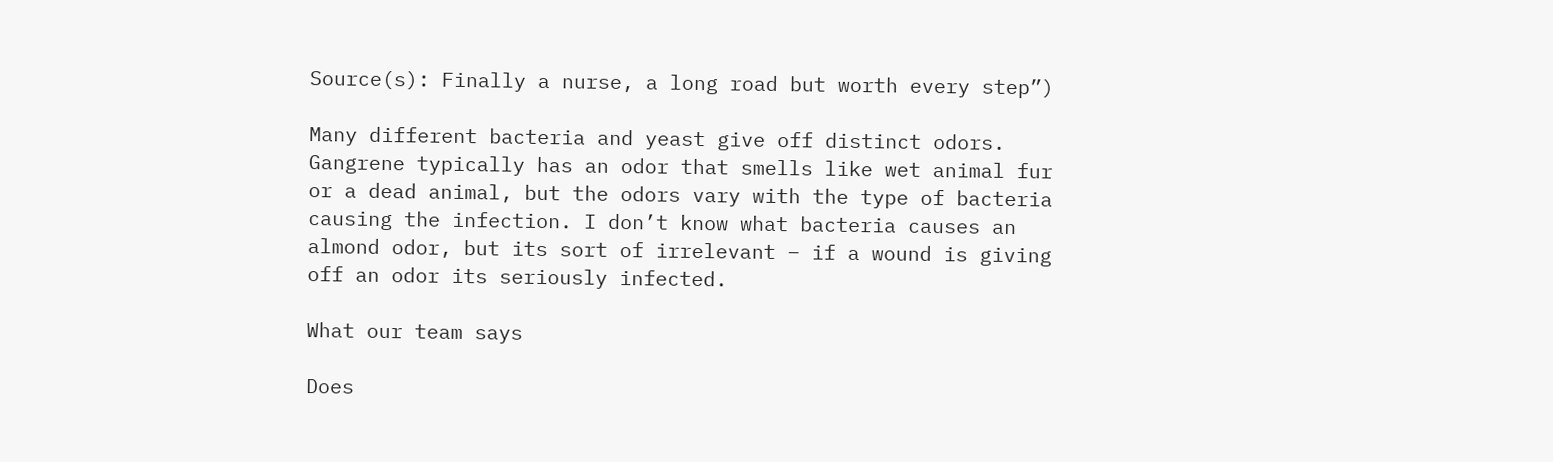Source(s): Finally a nurse, a long road but worth every step”)

Many different bacteria and yeast give off distinct odors. Gangrene typically has an odor that smells like wet animal fur or a dead animal, but the odors vary with the type of bacteria causing the infection. I don’t know what bacteria causes an almond odor, but its sort of irrelevant – if a wound is giving off an odor its seriously infected.

What our team says

Does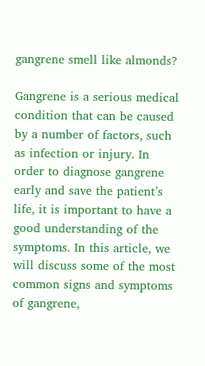gangrene smell like almonds?

Gangrene is a serious medical condition that can be caused by a number of factors, such as infection or injury. In order to diagnose gangrene early and save the patient’s life, it is important to have a good understanding of the symptoms. In this article, we will discuss some of the most common signs and symptoms of gangrene,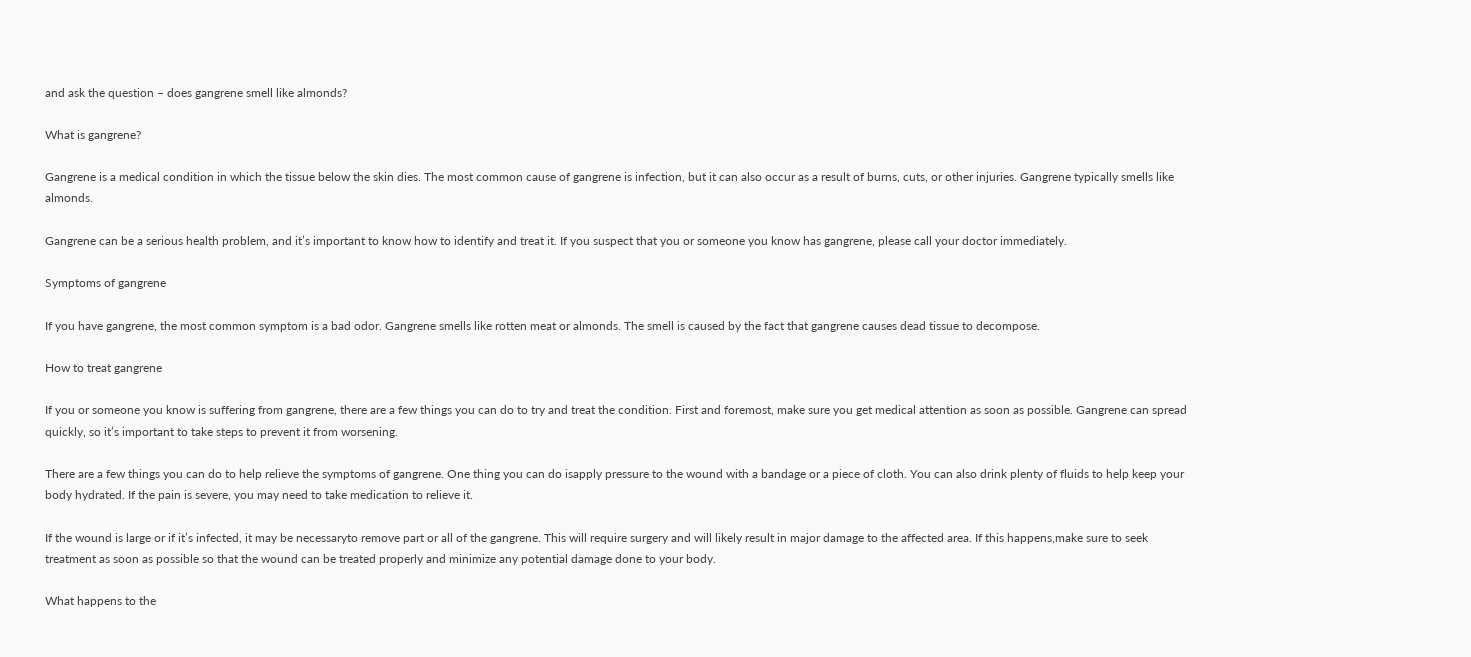and ask the question – does gangrene smell like almonds?

What is gangrene?

Gangrene is a medical condition in which the tissue below the skin dies. The most common cause of gangrene is infection, but it can also occur as a result of burns, cuts, or other injuries. Gangrene typically smells like almonds.

Gangrene can be a serious health problem, and it’s important to know how to identify and treat it. If you suspect that you or someone you know has gangrene, please call your doctor immediately.

Symptoms of gangrene

If you have gangrene, the most common symptom is a bad odor. Gangrene smells like rotten meat or almonds. The smell is caused by the fact that gangrene causes dead tissue to decompose.

How to treat gangrene

If you or someone you know is suffering from gangrene, there are a few things you can do to try and treat the condition. First and foremost, make sure you get medical attention as soon as possible. Gangrene can spread quickly, so it’s important to take steps to prevent it from worsening.

There are a few things you can do to help relieve the symptoms of gangrene. One thing you can do isapply pressure to the wound with a bandage or a piece of cloth. You can also drink plenty of fluids to help keep your body hydrated. If the pain is severe, you may need to take medication to relieve it.

If the wound is large or if it’s infected, it may be necessaryto remove part or all of the gangrene. This will require surgery and will likely result in major damage to the affected area. If this happens,make sure to seek treatment as soon as possible so that the wound can be treated properly and minimize any potential damage done to your body.

What happens to the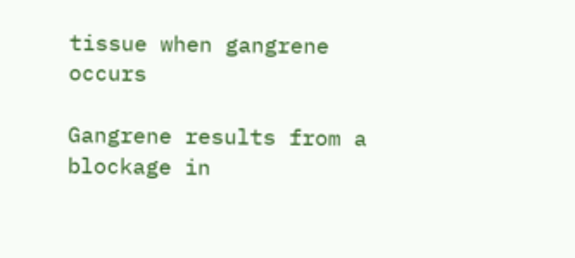tissue when gangrene occurs

Gangrene results from a blockage in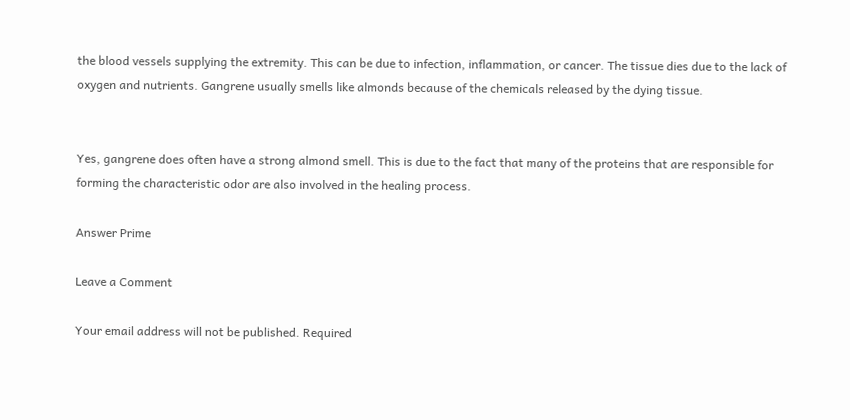the blood vessels supplying the extremity. This can be due to infection, inflammation, or cancer. The tissue dies due to the lack of oxygen and nutrients. Gangrene usually smells like almonds because of the chemicals released by the dying tissue.


Yes, gangrene does often have a strong almond smell. This is due to the fact that many of the proteins that are responsible for forming the characteristic odor are also involved in the healing process.

Answer Prime

Leave a Comment

Your email address will not be published. Required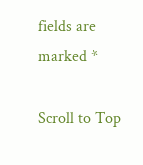fields are marked *

Scroll to Top